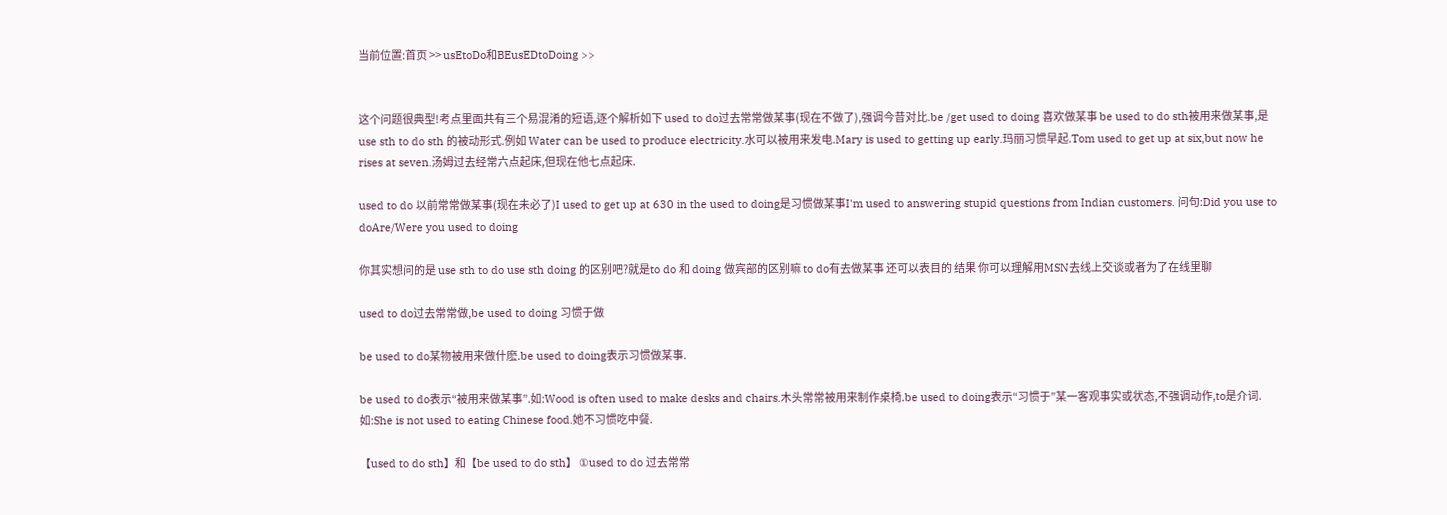当前位置:首页 >> usEtoDo和BEusEDtoDoing >>


这个问题很典型!考点里面共有三个易混淆的短语,逐个解析如下 used to do过去常常做某事(现在不做了),强调今昔对比.be /get used to doing 喜欢做某事 be used to do sth被用来做某事,是use sth to do sth 的被动形式.例如 Water can be used to produce electricity.水可以被用来发电.Mary is used to getting up early.玛丽习惯早起.Tom used to get up at six,but now he rises at seven.汤姆过去经常六点起床,但现在他七点起床.

used to do 以前常常做某事(现在未必了)I used to get up at 630 in the used to doing是习惯做某事I'm used to answering stupid questions from Indian customers. 问句:Did you use to doAre/Were you used to doing

你其实想问的是 use sth to do use sth doing 的区别吧?就是to do 和 doing 做宾部的区别嘛 to do有去做某事 还可以表目的 结果 你可以理解用MSN去线上交谈或者为了在线里聊

used to do过去常常做,be used to doing 习惯于做

be used to do某物被用来做什麽.be used to doing表示习惯做某事.

be used to do表示“被用来做某事”.如:Wood is often used to make desks and chairs.木头常常被用来制作桌椅.be used to doing表示“习惯于”某一客观事实或状态,不强调动作,to是介词.如:She is not used to eating Chinese food.她不习惯吃中餐.

【used to do sth】和【be used to do sth】 ①used to do 过去常常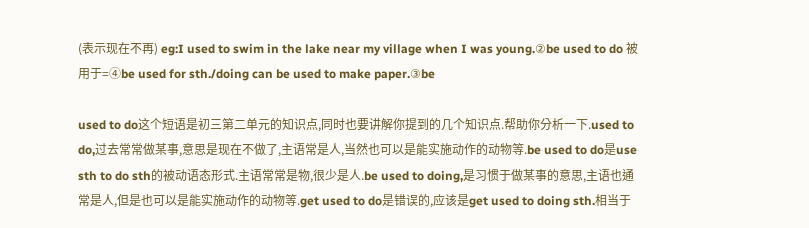(表示现在不再) eg:I used to swim in the lake near my village when I was young.②be used to do 被用于=④be used for sth./doing can be used to make paper.③be

used to do这个短语是初三第二单元的知识点,同时也要讲解你提到的几个知识点.帮助你分析一下.used to do,过去常常做某事,意思是现在不做了,主语常是人,当然也可以是能实施动作的动物等.be used to do是use sth to do sth的被动语态形式.主语常常是物,很少是人.be used to doing,是习惯于做某事的意思,主语也通常是人,但是也可以是能实施动作的动物等.get used to do是错误的,应该是get used to doing sth.相当于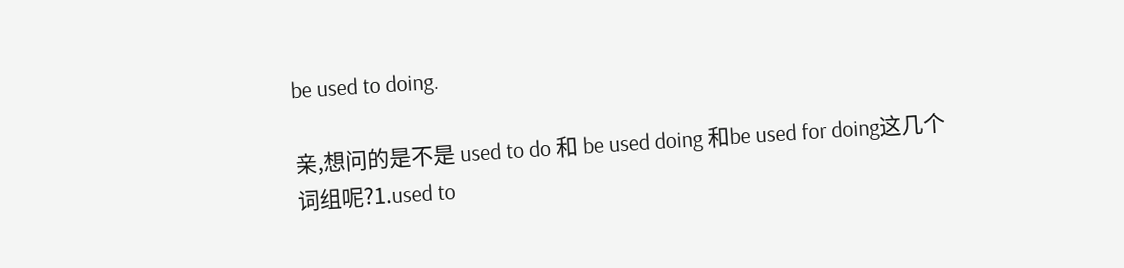be used to doing.

亲,想问的是不是 used to do 和 be used doing 和be used for doing这几个词组呢?1.used to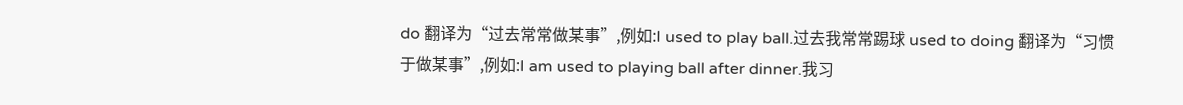do 翻译为“过去常常做某事”,例如:I used to play ball.过去我常常踢球 used to doing 翻译为“习惯于做某事”,例如:I am used to playing ball after dinner.我习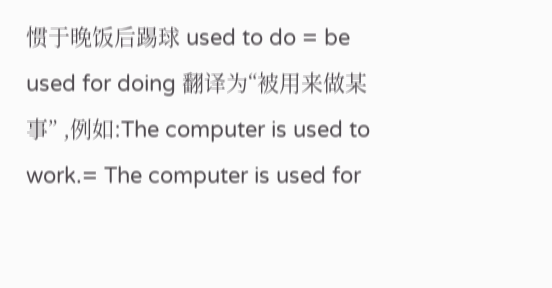惯于晚饭后踢球 used to do = be used for doing 翻译为“被用来做某事” ,例如:The computer is used to work.= The computer is used for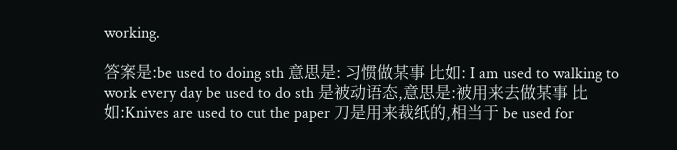working.

答案是:be used to doing sth 意思是: 习惯做某事 比如: I am used to walking to work every day be used to do sth 是被动语态,意思是:被用来去做某事 比如:Knives are used to cut the paper 刀是用来裁纸的,相当于 be used for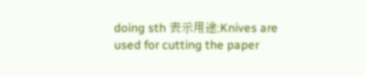doing sth 表示用途;Knives are used for cutting the paper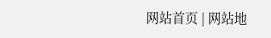网站首页 | 网站地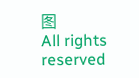图
All rights reserved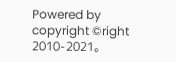Powered by
copyright ©right 2010-2021。